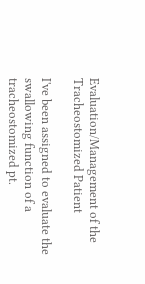Evaluation/Management of the Tracheostomized Patient

I've been assigned to evaluate the swallowing function of a tracheostomized pt.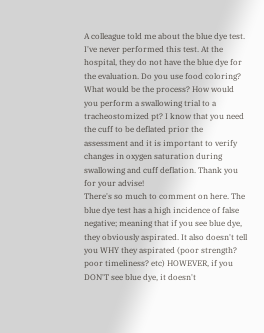A colleague told me about the blue dye test. I've never performed this test. At the hospital, they do not have the blue dye for the evaluation. Do you use food coloring? What would be the process? How would you perform a swallowing trial to a tracheostomized pt? I know that you need the cuff to be deflated prior the assessment and it is important to verify changes in oxygen saturation during swallowing and cuff deflation. Thank you for your advise!
There's so much to comment on here. The blue dye test has a high incidence of false negative; meaning that if you see blue dye, they obviously aspirated. It also doesn't tell you WHY they aspirated (poor strength? poor timeliness? etc) HOWEVER, if you DON'T see blue dye, it doesn't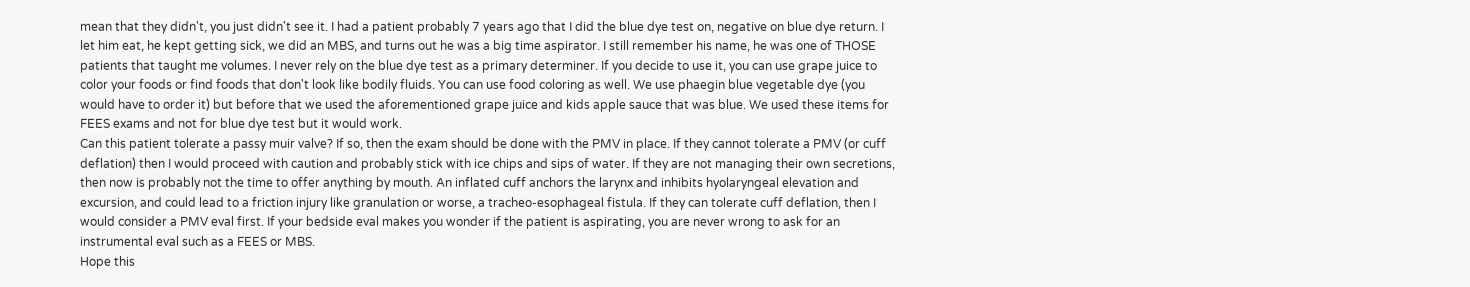mean that they didn't, you just didn't see it. I had a patient probably 7 years ago that I did the blue dye test on, negative on blue dye return. I let him eat, he kept getting sick, we did an MBS, and turns out he was a big time aspirator. I still remember his name, he was one of THOSE patients that taught me volumes. I never rely on the blue dye test as a primary determiner. If you decide to use it, you can use grape juice to color your foods or find foods that don't look like bodily fluids. You can use food coloring as well. We use phaegin blue vegetable dye (you would have to order it) but before that we used the aforementioned grape juice and kids apple sauce that was blue. We used these items for FEES exams and not for blue dye test but it would work.
Can this patient tolerate a passy muir valve? If so, then the exam should be done with the PMV in place. If they cannot tolerate a PMV (or cuff deflation) then I would proceed with caution and probably stick with ice chips and sips of water. If they are not managing their own secretions, then now is probably not the time to offer anything by mouth. An inflated cuff anchors the larynx and inhibits hyolaryngeal elevation and excursion, and could lead to a friction injury like granulation or worse, a tracheo-esophageal fistula. If they can tolerate cuff deflation, then I would consider a PMV eval first. If your bedside eval makes you wonder if the patient is aspirating, you are never wrong to ask for an instrumental eval such as a FEES or MBS.
Hope this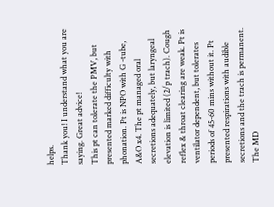helps.
Thank you! I understand what you are saying. Great advice!
This pt can tolerate the PMV, but presented marked difficulty with phonation. Pt is NPO with G -tube, A&O x4. The pt managed oral secretions adequately, but laryngeal elevation is limited (2/p trach). Cough reflex & throat clearing are weak. Pt is ventilator dependent, but tolerates periods of 45-60 mins without it. Pt presented respirations with audible secretions and the trach is permanent. The MD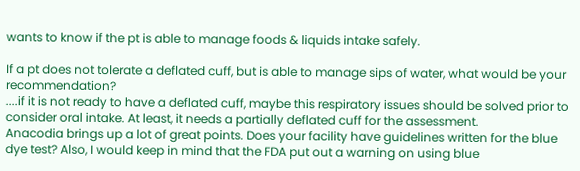wants to know if the pt is able to manage foods & liquids intake safely.

If a pt does not tolerate a deflated cuff, but is able to manage sips of water, what would be your recommendation?
....if it is not ready to have a deflated cuff, maybe this respiratory issues should be solved prior to consider oral intake. At least, it needs a partially deflated cuff for the assessment.
Anacodia brings up a lot of great points. Does your facility have guidelines written for the blue dye test? Also, I would keep in mind that the FDA put out a warning on using blue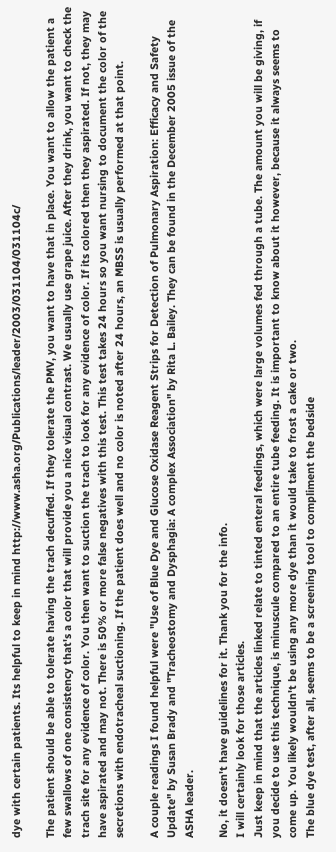dye with certain patients. Its helpful to keep in mind http://www.asha.org/Publications/leader/2003/031104/031104c/

The patient should be able to tolerate having the trach decuffed. If they tolerate the PMV, you want to have that in place. You want to allow the patient a few swallows of one consistency that's a color that will provide you a nice visual contrast. We usually use grape juice. After they drink, you want to check the trach site for any evidence of color. You then want to suction the trach to look for any evidence of color. If its colored then they aspirated. If not, they may have aspirated and may not. There is 50% or more false negatives with this test. This test takes 24 hours so you want nursing to document the color of the secretions with endotracheal suctioning. If the patient does well and no color is noted after 24 hours, an MBSS is usually performed at that point.

A couple readings I found helpful were "Use of Blue Dye and Glucose Oxidase Reagent Strips for Detection of Pulmonary Aspiration: Efficacy and Safety Update" by Susan Brady and "Tracheostomy and Dysphagia: A complex Association" by Rita L. Bailey. They can be found in the December 2005 issue of the ASHA leader.

No, it doesn't have guidelines for it. Thank you for the info.
I will certainly look for those articles.
Just keep in mind that the articles linked relate to tinted enteral feedings, which were large volumes fed through a tube. The amount you will be giving, if you decide to use this technique, is minuscule compared to an entire tube feeding. It is important to know about it however, because it always seems to come up. You likely wouldn't be using any more dye than it would take to frost a cake or two.
The blue dye test, after all, seems to be a screening tool to compliment the bedside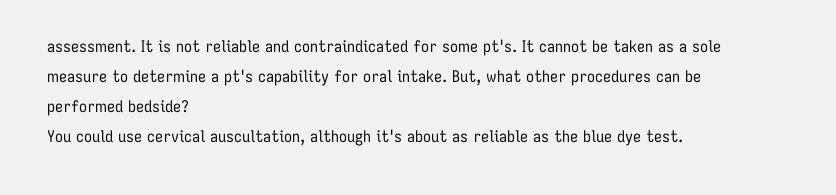assessment. It is not reliable and contraindicated for some pt's. It cannot be taken as a sole measure to determine a pt's capability for oral intake. But, what other procedures can be performed bedside?
You could use cervical auscultation, although it's about as reliable as the blue dye test.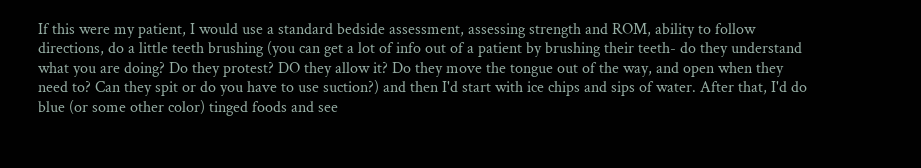If this were my patient, I would use a standard bedside assessment, assessing strength and ROM, ability to follow directions, do a little teeth brushing (you can get a lot of info out of a patient by brushing their teeth- do they understand what you are doing? Do they protest? DO they allow it? Do they move the tongue out of the way, and open when they need to? Can they spit or do you have to use suction?) and then I'd start with ice chips and sips of water. After that, I'd do blue (or some other color) tinged foods and see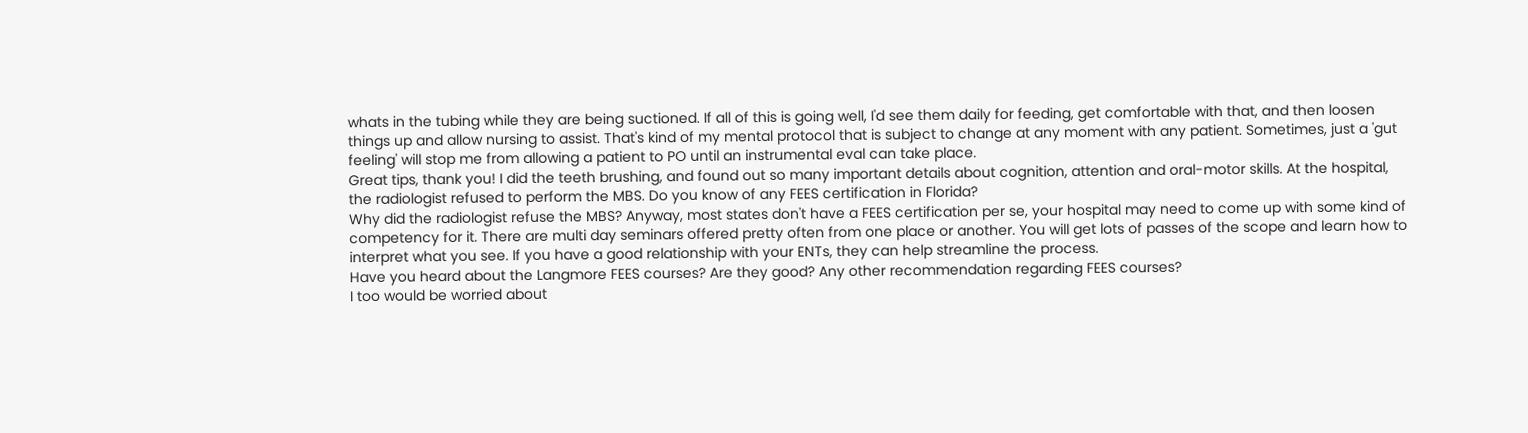whats in the tubing while they are being suctioned. If all of this is going well, I'd see them daily for feeding, get comfortable with that, and then loosen things up and allow nursing to assist. That's kind of my mental protocol that is subject to change at any moment with any patient. Sometimes, just a 'gut feeling' will stop me from allowing a patient to PO until an instrumental eval can take place.
Great tips, thank you! I did the teeth brushing, and found out so many important details about cognition, attention and oral-motor skills. At the hospital, the radiologist refused to perform the MBS. Do you know of any FEES certification in Florida?
Why did the radiologist refuse the MBS? Anyway, most states don't have a FEES certification per se, your hospital may need to come up with some kind of competency for it. There are multi day seminars offered pretty often from one place or another. You will get lots of passes of the scope and learn how to interpret what you see. If you have a good relationship with your ENTs, they can help streamline the process.
Have you heard about the Langmore FEES courses? Are they good? Any other recommendation regarding FEES courses?
I too would be worried about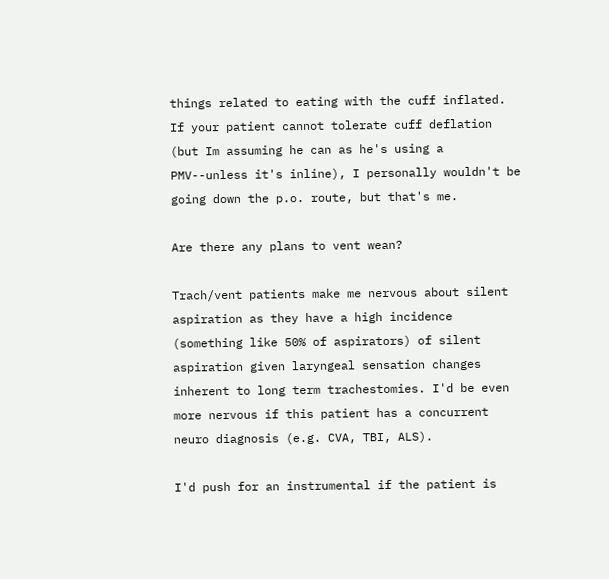things related to eating with the cuff inflated. If your patient cannot tolerate cuff deflation (but Im assuming he can as he's using a PMV--unless it's inline), I personally wouldn't be going down the p.o. route, but that's me.

Are there any plans to vent wean?

Trach/vent patients make me nervous about silent aspiration as they have a high incidence (something like 50% of aspirators) of silent aspiration given laryngeal sensation changes inherent to long term trachestomies. I'd be even more nervous if this patient has a concurrent neuro diagnosis (e.g. CVA, TBI, ALS).

I'd push for an instrumental if the patient is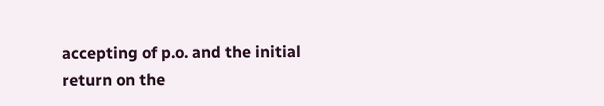accepting of p.o. and the initial return on the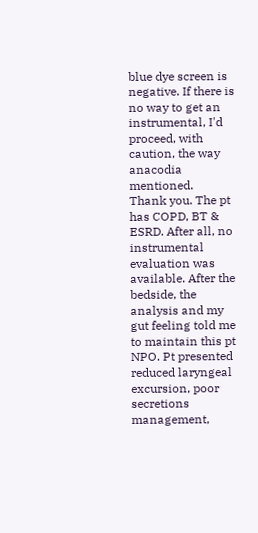blue dye screen is negative. If there is no way to get an instrumental, I'd proceed, with caution, the way anacodia mentioned.
Thank you. The pt has COPD, BT & ESRD. After all, no instrumental evaluation was available. After the bedside, the analysis and my gut feeling told me to maintain this pt NPO. Pt presented reduced laryngeal excursion, poor secretions management,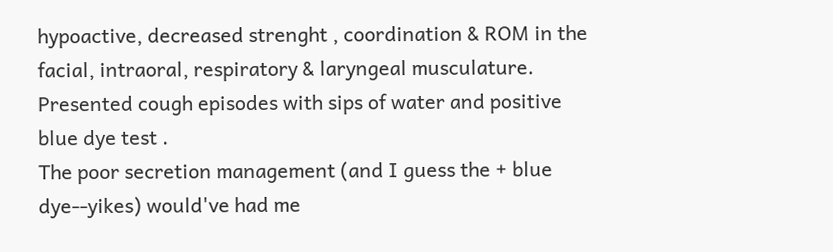hypoactive, decreased strenght , coordination & ROM in the facial, intraoral, respiratory & laryngeal musculature. Presented cough episodes with sips of water and positive blue dye test .
The poor secretion management (and I guess the + blue dye--yikes) would've had me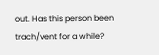out. Has this person been trach/vent for a while?